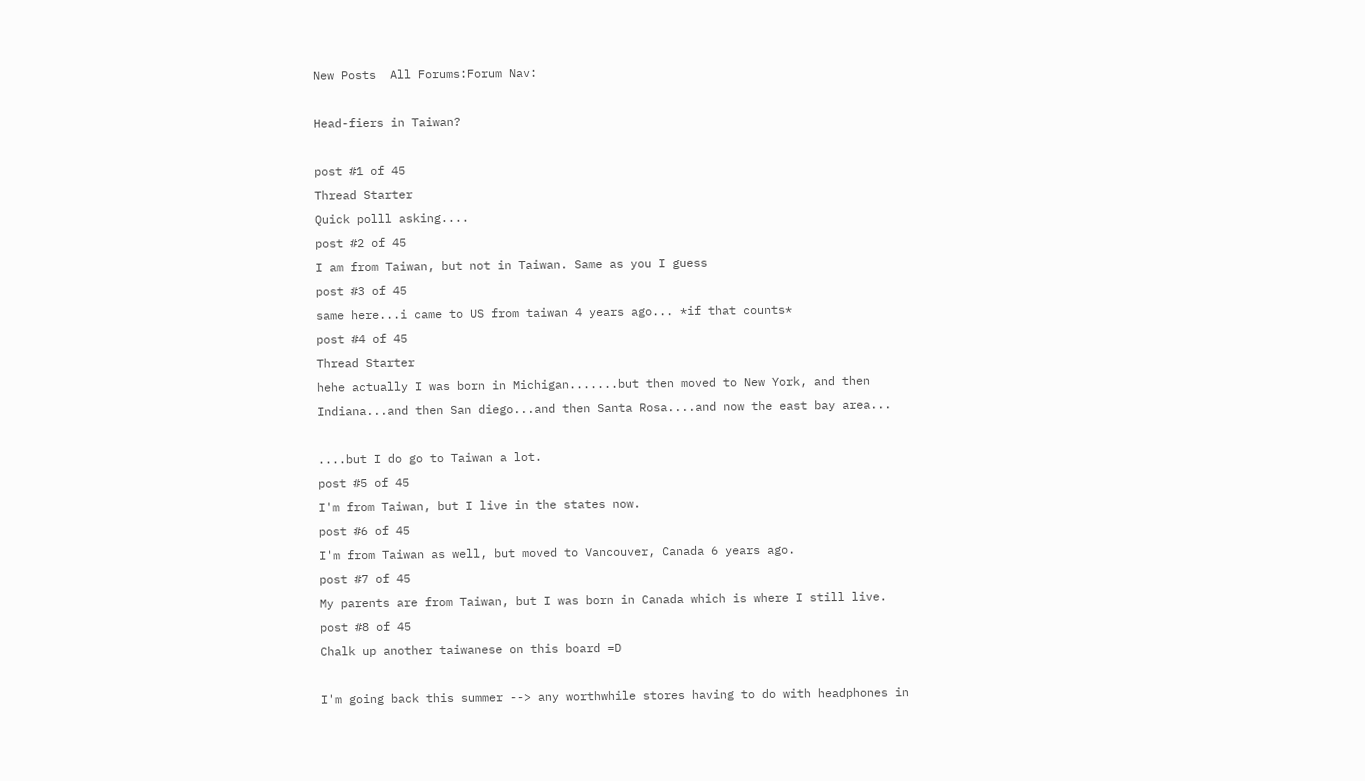New Posts  All Forums:Forum Nav:

Head-fiers in Taiwan?

post #1 of 45
Thread Starter
Quick polll asking....
post #2 of 45
I am from Taiwan, but not in Taiwan. Same as you I guess
post #3 of 45
same here...i came to US from taiwan 4 years ago... *if that counts*
post #4 of 45
Thread Starter
hehe actually I was born in Michigan.......but then moved to New York, and then Indiana...and then San diego...and then Santa Rosa....and now the east bay area...

....but I do go to Taiwan a lot.
post #5 of 45
I'm from Taiwan, but I live in the states now.
post #6 of 45
I'm from Taiwan as well, but moved to Vancouver, Canada 6 years ago.
post #7 of 45
My parents are from Taiwan, but I was born in Canada which is where I still live.
post #8 of 45
Chalk up another taiwanese on this board =D

I'm going back this summer --> any worthwhile stores having to do with headphones in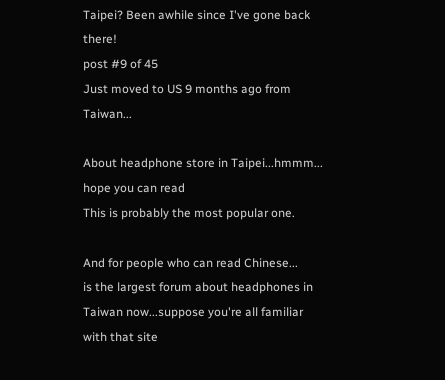Taipei? Been awhile since I've gone back there!
post #9 of 45
Just moved to US 9 months ago from Taiwan...

About headphone store in Taipei...hmmm... hope you can read
This is probably the most popular one.

And for people who can read Chinese...
is the largest forum about headphones in Taiwan now...suppose you're all familiar with that site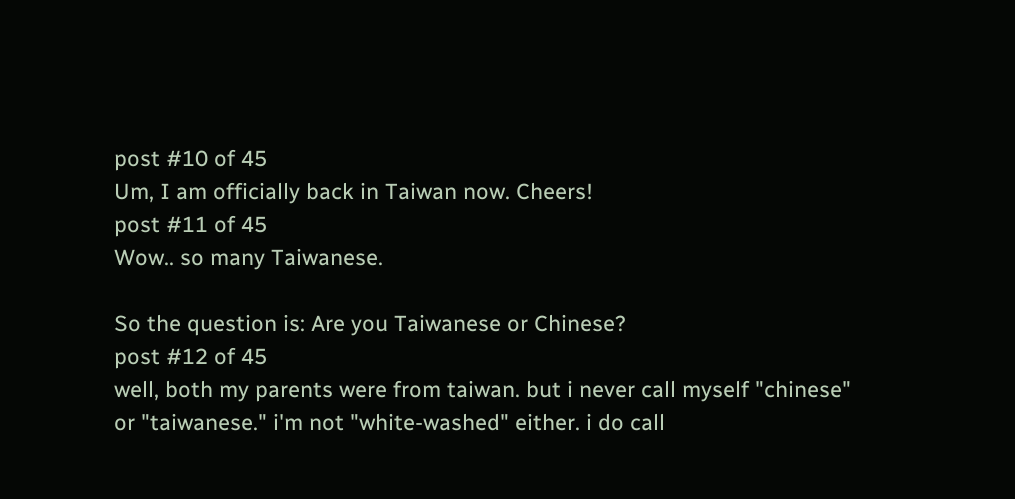post #10 of 45
Um, I am officially back in Taiwan now. Cheers!
post #11 of 45
Wow.. so many Taiwanese.

So the question is: Are you Taiwanese or Chinese?
post #12 of 45
well, both my parents were from taiwan. but i never call myself "chinese" or "taiwanese." i'm not "white-washed" either. i do call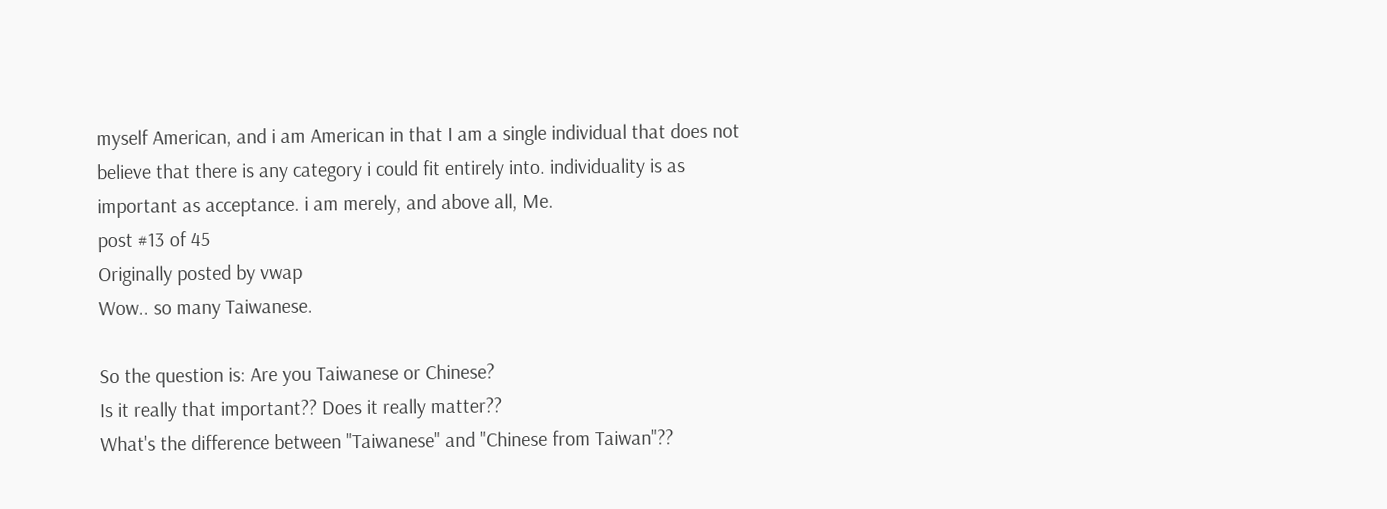myself American, and i am American in that I am a single individual that does not believe that there is any category i could fit entirely into. individuality is as important as acceptance. i am merely, and above all, Me.
post #13 of 45
Originally posted by vwap
Wow.. so many Taiwanese.

So the question is: Are you Taiwanese or Chinese?
Is it really that important?? Does it really matter??
What's the difference between "Taiwanese" and "Chinese from Taiwan"??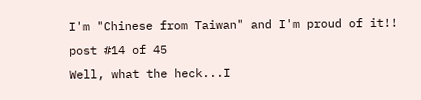I'm "Chinese from Taiwan" and I'm proud of it!!
post #14 of 45
Well, what the heck...I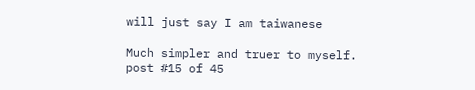will just say I am taiwanese

Much simpler and truer to myself.
post #15 of 45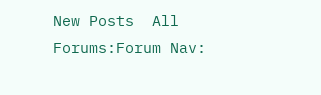New Posts  All Forums:Forum Nav: